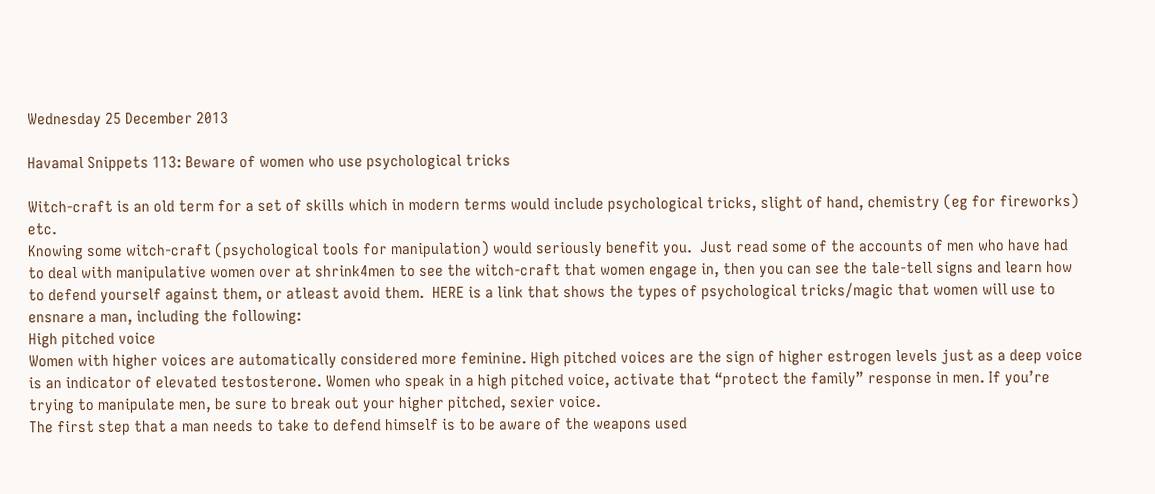Wednesday 25 December 2013

Havamal Snippets 113: Beware of women who use psychological tricks

Witch-craft is an old term for a set of skills which in modern terms would include psychological tricks, slight of hand, chemistry (eg for fireworks) etc.
Knowing some witch-craft (psychological tools for manipulation) would seriously benefit you.  Just read some of the accounts of men who have had to deal with manipulative women over at shrink4men to see the witch-craft that women engage in, then you can see the tale-tell signs and learn how to defend yourself against them, or atleast avoid them.  HERE is a link that shows the types of psychological tricks/magic that women will use to ensnare a man, including the following:
High pitched voice
Women with higher voices are automatically considered more feminine. High pitched voices are the sign of higher estrogen levels just as a deep voice is an indicator of elevated testosterone. Women who speak in a high pitched voice, activate that “protect the family” response in men. If you’re trying to manipulate men, be sure to break out your higher pitched, sexier voice.
The first step that a man needs to take to defend himself is to be aware of the weapons used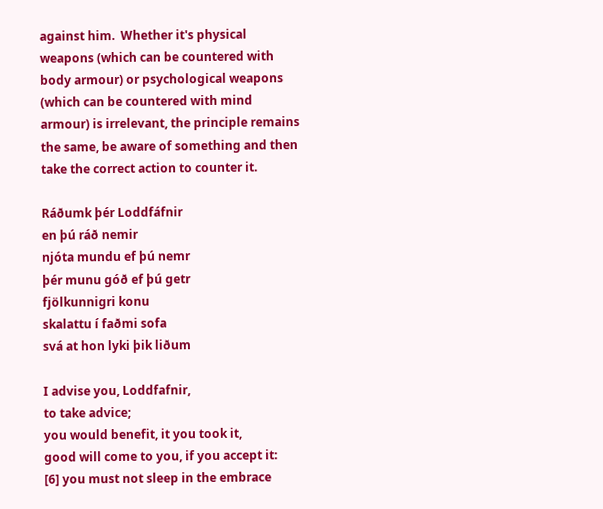against him.  Whether it's physical weapons (which can be countered with body armour) or psychological weapons (which can be countered with mind armour) is irrelevant, the principle remains the same, be aware of something and then take the correct action to counter it.

Ráðumk þér Loddfáfnir
en þú ráð nemir
njóta mundu ef þú nemr
þér munu góð ef þú getr
fjölkunnigri konu
skalattu í faðmi sofa
svá at hon lyki þik liðum

I advise you, Loddfafnir,
to take advice;
you would benefit, it you took it,
good will come to you, if you accept it:
[6] you must not sleep in the embrace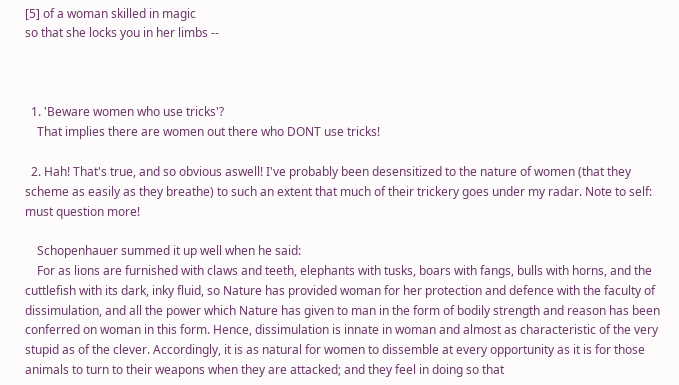[5] of a woman skilled in magic
so that she locks you in her limbs --



  1. 'Beware women who use tricks'?
    That implies there are women out there who DONT use tricks!

  2. Hah! That's true, and so obvious aswell! I've probably been desensitized to the nature of women (that they scheme as easily as they breathe) to such an extent that much of their trickery goes under my radar. Note to self: must question more!

    Schopenhauer summed it up well when he said:
    For as lions are furnished with claws and teeth, elephants with tusks, boars with fangs, bulls with horns, and the cuttlefish with its dark, inky fluid, so Nature has provided woman for her protection and defence with the faculty of dissimulation, and all the power which Nature has given to man in the form of bodily strength and reason has been conferred on woman in this form. Hence, dissimulation is innate in woman and almost as characteristic of the very stupid as of the clever. Accordingly, it is as natural for women to dissemble at every opportunity as it is for those animals to turn to their weapons when they are attacked; and they feel in doing so that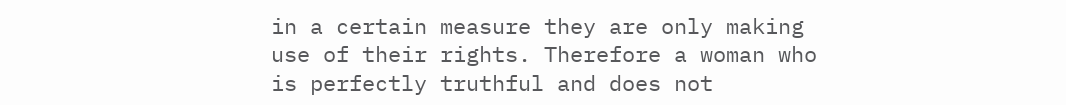in a certain measure they are only making use of their rights. Therefore a woman who is perfectly truthful and does not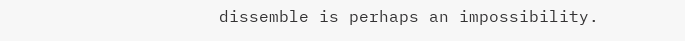dissemble is perhaps an impossibility.